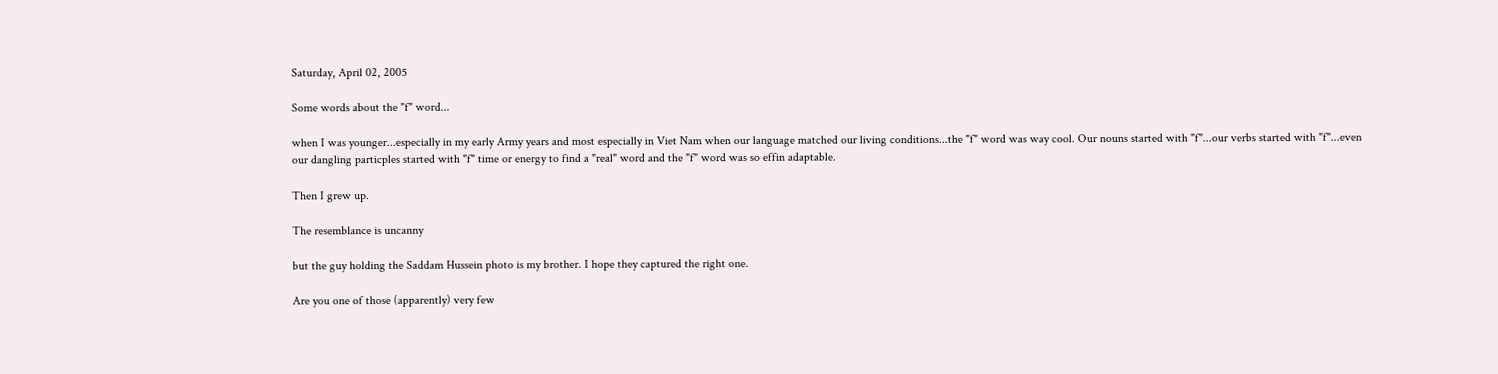Saturday, April 02, 2005

Some words about the "f" word...

when I was younger...especially in my early Army years and most especially in Viet Nam when our language matched our living conditions...the "f" word was way cool. Our nouns started with "f"...our verbs started with "f"...even our dangling particples started with "f" time or energy to find a "real" word and the "f" word was so effin adaptable.

Then I grew up.

The resemblance is uncanny

but the guy holding the Saddam Hussein photo is my brother. I hope they captured the right one.

Are you one of those (apparently) very few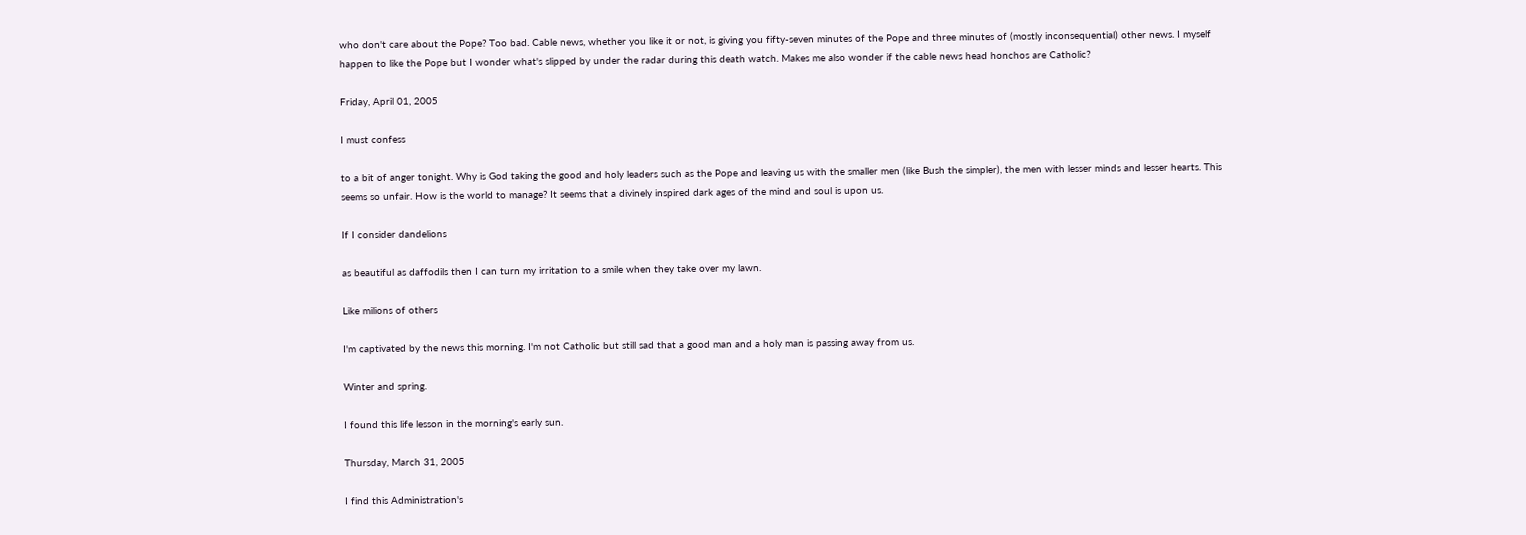who don't care about the Pope? Too bad. Cable news, whether you like it or not, is giving you fifty-seven minutes of the Pope and three minutes of (mostly inconsequential) other news. I myself happen to like the Pope but I wonder what's slipped by under the radar during this death watch. Makes me also wonder if the cable news head honchos are Catholic?

Friday, April 01, 2005

I must confess

to a bit of anger tonight. Why is God taking the good and holy leaders such as the Pope and leaving us with the smaller men (like Bush the simpler), the men with lesser minds and lesser hearts. This seems so unfair. How is the world to manage? It seems that a divinely inspired dark ages of the mind and soul is upon us.

If I consider dandelions

as beautiful as daffodils then I can turn my irritation to a smile when they take over my lawn.

Like milions of others

I'm captivated by the news this morning. I'm not Catholic but still sad that a good man and a holy man is passing away from us.

Winter and spring.

I found this life lesson in the morning's early sun.

Thursday, March 31, 2005

I find this Administration's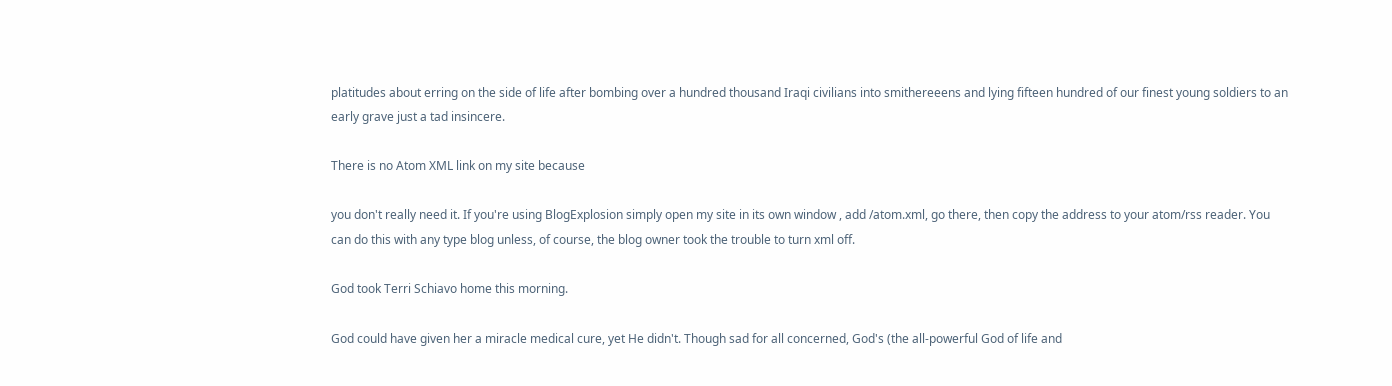platitudes about erring on the side of life after bombing over a hundred thousand Iraqi civilians into smithereeens and lying fifteen hundred of our finest young soldiers to an early grave just a tad insincere.

There is no Atom XML link on my site because

you don't really need it. If you're using BlogExplosion simply open my site in its own window , add /atom.xml, go there, then copy the address to your atom/rss reader. You can do this with any type blog unless, of course, the blog owner took the trouble to turn xml off.

God took Terri Schiavo home this morning.

God could have given her a miracle medical cure, yet He didn't. Though sad for all concerned, God's (the all-powerful God of life and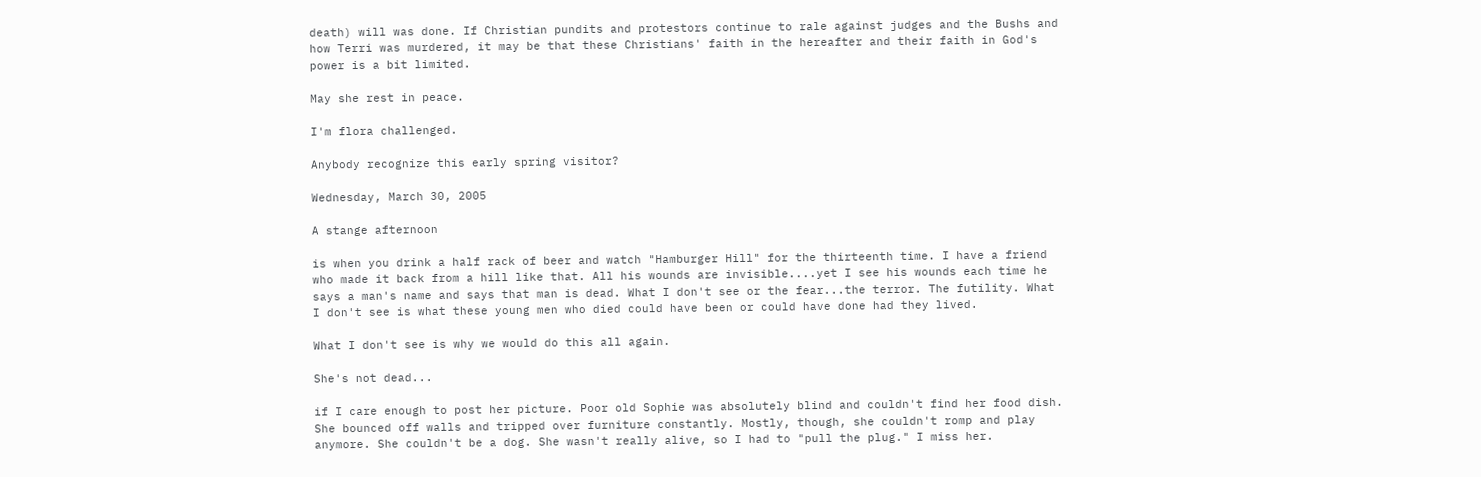death) will was done. If Christian pundits and protestors continue to rale against judges and the Bushs and how Terri was murdered, it may be that these Christians' faith in the hereafter and their faith in God's power is a bit limited.

May she rest in peace.

I'm flora challenged.

Anybody recognize this early spring visitor?

Wednesday, March 30, 2005

A stange afternoon

is when you drink a half rack of beer and watch "Hamburger Hill" for the thirteenth time. I have a friend who made it back from a hill like that. All his wounds are invisible....yet I see his wounds each time he says a man's name and says that man is dead. What I don't see or the fear...the terror. The futility. What I don't see is what these young men who died could have been or could have done had they lived.

What I don't see is why we would do this all again.

She's not dead...

if I care enough to post her picture. Poor old Sophie was absolutely blind and couldn't find her food dish. She bounced off walls and tripped over furniture constantly. Mostly, though, she couldn't romp and play anymore. She couldn't be a dog. She wasn't really alive, so I had to "pull the plug." I miss her.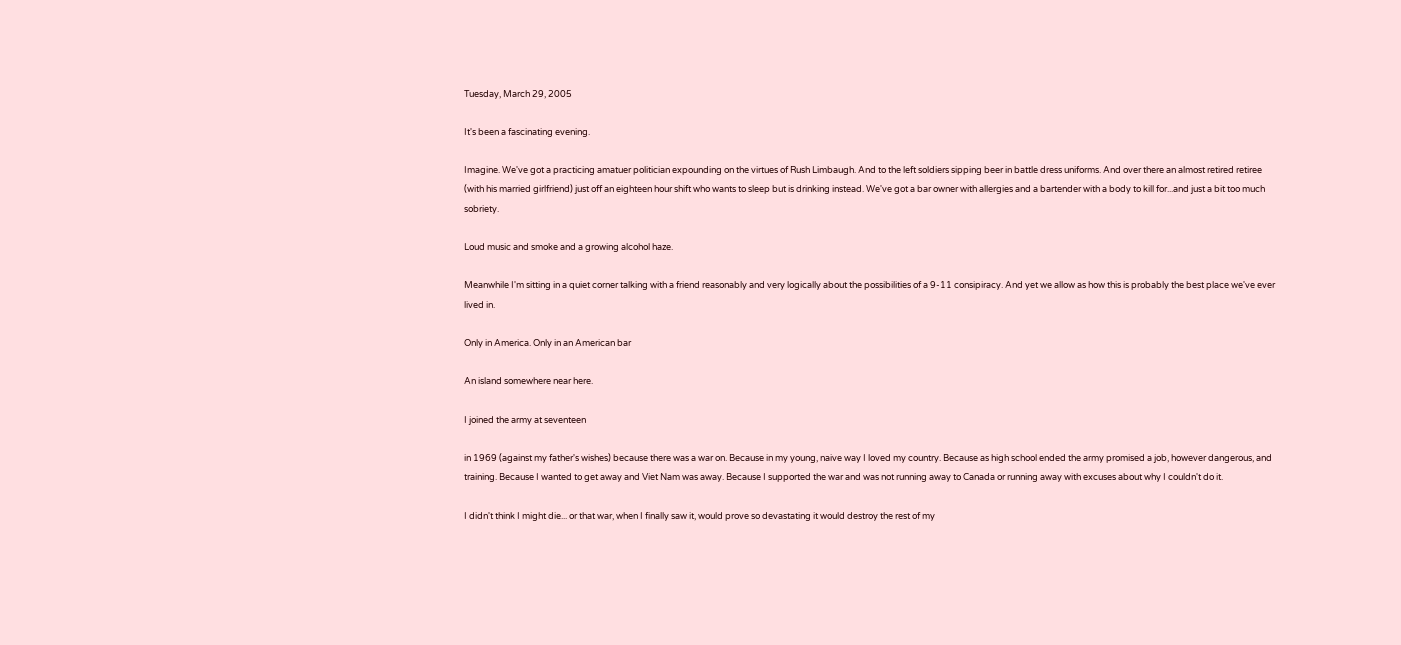Tuesday, March 29, 2005

It's been a fascinating evening.

Imagine. We've got a practicing amatuer politician expounding on the virtues of Rush Limbaugh. And to the left soldiers sipping beer in battle dress uniforms. And over there an almost retired retiree (with his married girlfriend) just off an eighteen hour shift who wants to sleep but is drinking instead. We've got a bar owner with allergies and a bartender with a body to kill for...and just a bit too much sobriety.

Loud music and smoke and a growing alcohol haze.

Meanwhile I'm sitting in a quiet corner talking with a friend reasonably and very logically about the possibilities of a 9-11 consipiracy. And yet we allow as how this is probably the best place we've ever lived in.

Only in America. Only in an American bar

An island somewhere near here.

I joined the army at seventeen

in 1969 (against my father's wishes) because there was a war on. Because in my young, naive way I loved my country. Because as high school ended the army promised a job, however dangerous, and training. Because I wanted to get away and Viet Nam was away. Because I supported the war and was not running away to Canada or running away with excuses about why I couldn't do it.

I didn't think I might die... or that war, when I finally saw it, would prove so devastating it would destroy the rest of my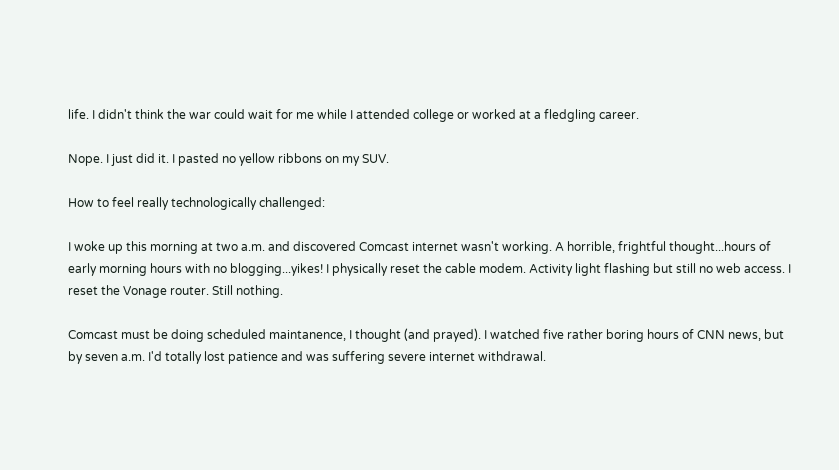life. I didn't think the war could wait for me while I attended college or worked at a fledgling career.

Nope. I just did it. I pasted no yellow ribbons on my SUV.

How to feel really technologically challenged:

I woke up this morning at two a.m. and discovered Comcast internet wasn't working. A horrible, frightful thought...hours of early morning hours with no blogging...yikes! I physically reset the cable modem. Activity light flashing but still no web access. I reset the Vonage router. Still nothing.

Comcast must be doing scheduled maintanence, I thought (and prayed). I watched five rather boring hours of CNN news, but by seven a.m. I'd totally lost patience and was suffering severe internet withdrawal.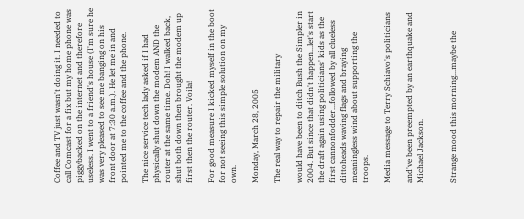Coffee and TV just wasn't doing it. I needed to call Comcast for a fix but my home phone was piggybacked on the internet and therefore useless. I went to a friend's house (I'm sure he was very pleased to see me banging on his front door at 7:30 a.m.). He let me in and pointed me to the coffee and the phone.

The nice service tech lady asked if I had physically shut down the modem AND the router at the same time. Doh! I walked back, shut both down then brought the modem up first then the router. Voila!

For good measure I kicked myself in the boot for not seeing this simple solution on my own.

Monday, March 28, 2005

The real way to repair the military

would have been to ditch Bush the Simpler in 2004. But since that didn't happen...let's start the draft again using politicians' kids as the first cannonfodder...followed by all clueless dittoheads waving flags and braying meaningless wind about supporting the troops.

Media message to Terry Schiavo's politicians

and've been preempted by an earthquake and Michael Jackson.


Strange mood this morning...maybe the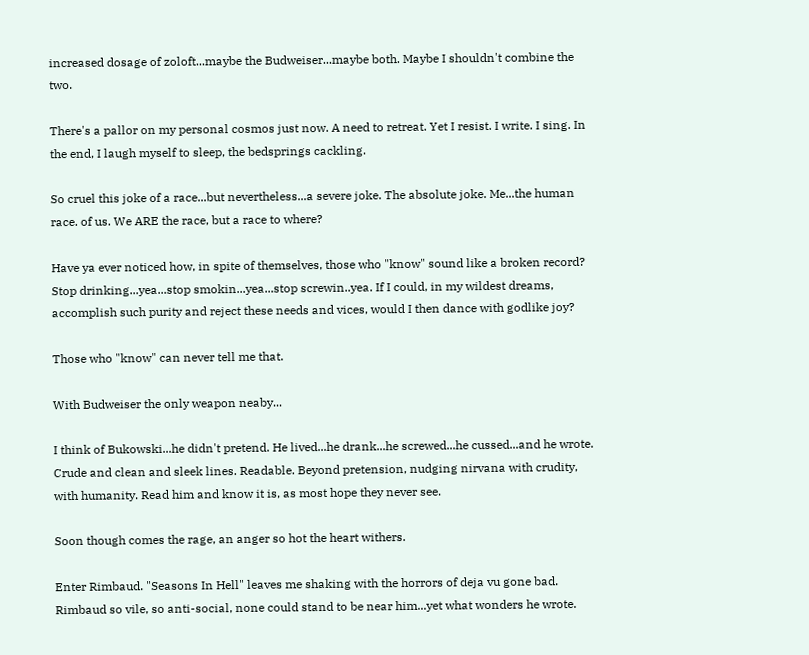increased dosage of zoloft...maybe the Budweiser...maybe both. Maybe I shouldn't combine the two.

There's a pallor on my personal cosmos just now. A need to retreat. Yet I resist. I write. I sing. In the end, I laugh myself to sleep, the bedsprings cackling.

So cruel this joke of a race...but nevertheless...a severe joke. The absolute joke. Me...the human race. of us. We ARE the race, but a race to where?

Have ya ever noticed how, in spite of themselves, those who "know" sound like a broken record? Stop drinking...yea...stop smokin...yea...stop screwin..yea. If I could, in my wildest dreams, accomplish such purity and reject these needs and vices, would I then dance with godlike joy?

Those who "know" can never tell me that.

With Budweiser the only weapon neaby...

I think of Bukowski...he didn't pretend. He lived...he drank...he screwed...he cussed...and he wrote. Crude and clean and sleek lines. Readable. Beyond pretension, nudging nirvana with crudity, with humanity. Read him and know it is, as most hope they never see.

Soon though comes the rage, an anger so hot the heart withers.

Enter Rimbaud. "Seasons In Hell" leaves me shaking with the horrors of deja vu gone bad. Rimbaud so vile, so anti-social, none could stand to be near him...yet what wonders he wrote.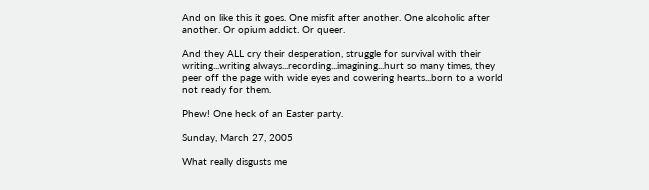And on like this it goes. One misfit after another. One alcoholic after another. Or opium addict. Or queer.

And they ALL cry their desperation, struggle for survival with their writing...writing always...recording...imagining...hurt so many times, they peer off the page with wide eyes and cowering hearts...born to a world not ready for them.

Phew! One heck of an Easter party.

Sunday, March 27, 2005

What really disgusts me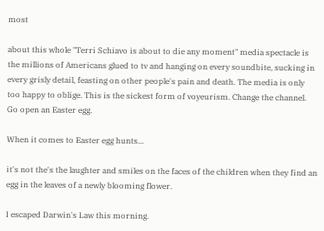most

about this whole "Terri Schiavo is about to die any moment" media spectacle is the millions of Americans glued to tv and hanging on every soundbite, sucking in every grisly detail, feasting on other people's pain and death. The media is only too happy to oblige. This is the sickest form of voyeurism. Change the channel. Go open an Easter egg.

When it comes to Easter egg hunts...

it's not the's the laughter and smiles on the faces of the children when they find an egg in the leaves of a newly blooming flower.

I escaped Darwin's Law this morning.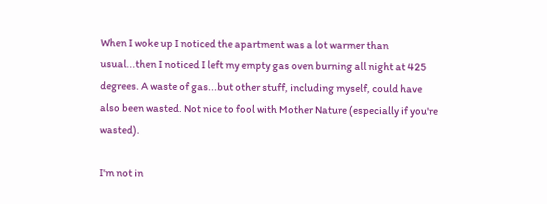When I woke up I noticed the apartment was a lot warmer than usual...then I noticed I left my empty gas oven burning all night at 425 degrees. A waste of gas...but other stuff, including myself, could have also been wasted. Not nice to fool with Mother Nature (especially if you're wasted).

I'm not in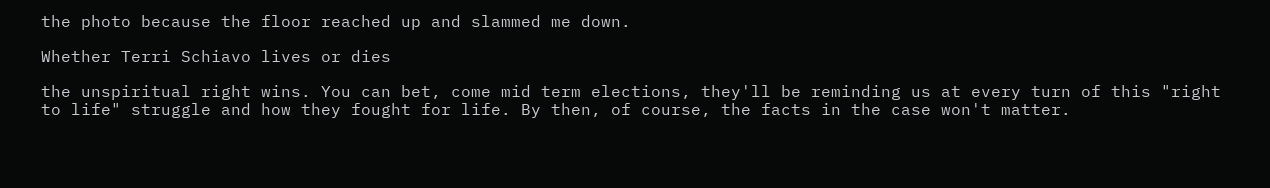the photo because the floor reached up and slammed me down.

Whether Terri Schiavo lives or dies

the unspiritual right wins. You can bet, come mid term elections, they'll be reminding us at every turn of this "right to life" struggle and how they fought for life. By then, of course, the facts in the case won't matter.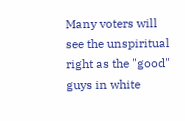Many voters will see the unspiritual right as the "good" guys in white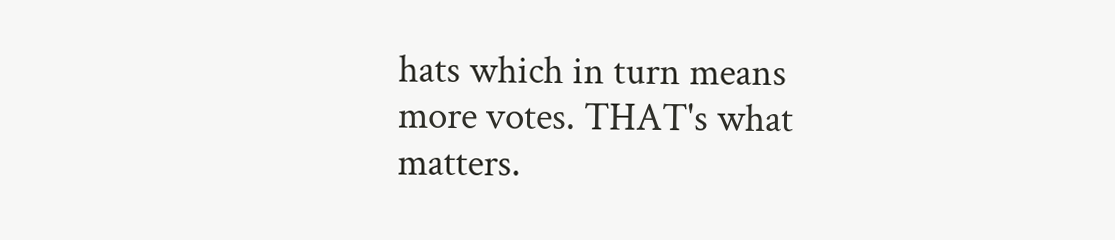hats which in turn means more votes. THAT's what matters.